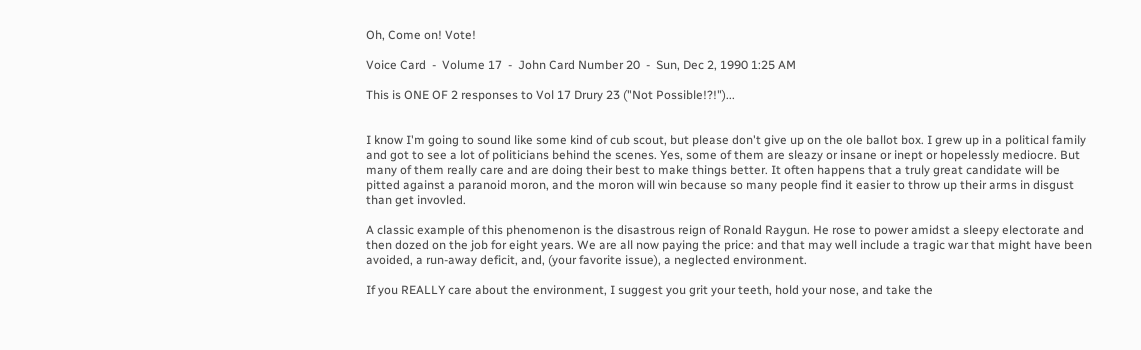Oh, Come on! Vote!

Voice Card  -  Volume 17  -  John Card Number 20  -  Sun, Dec 2, 1990 1:25 AM

This is ONE OF 2 responses to Vol 17 Drury 23 ("Not Possible!?!")...


I know I'm going to sound like some kind of cub scout, but please don't give up on the ole ballot box. I grew up in a political family and got to see a lot of politicians behind the scenes. Yes, some of them are sleazy or insane or inept or hopelessly mediocre. But many of them really care and are doing their best to make things better. It often happens that a truly great candidate will be pitted against a paranoid moron, and the moron will win because so many people find it easier to throw up their arms in disgust than get invovled.

A classic example of this phenomenon is the disastrous reign of Ronald Raygun. He rose to power amidst a sleepy electorate and then dozed on the job for eight years. We are all now paying the price: and that may well include a tragic war that might have been avoided, a run-away deficit, and, (your favorite issue), a neglected environment.

If you REALLY care about the environment, I suggest you grit your teeth, hold your nose, and take the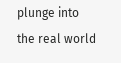plunge into the real world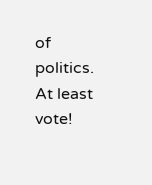of politics. At least vote!